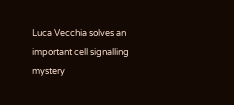Luca Vecchia solves an important cell signalling mystery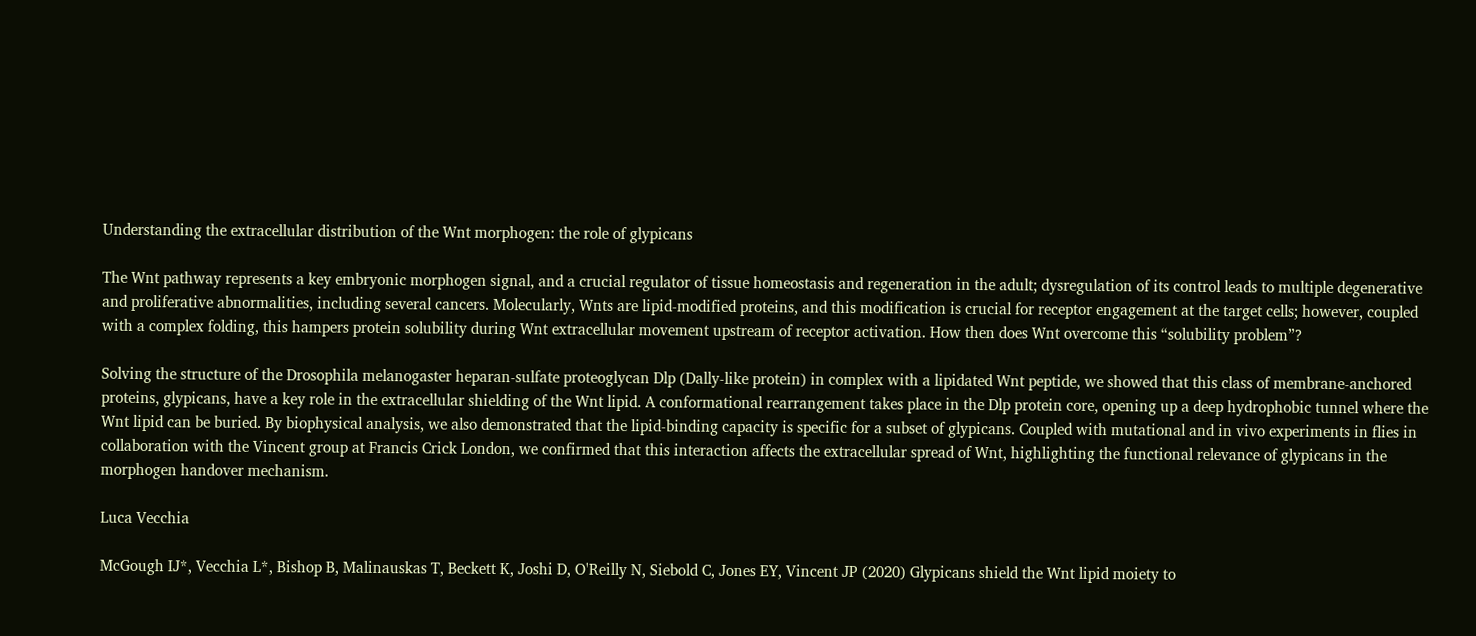Understanding the extracellular distribution of the Wnt morphogen: the role of glypicans

The Wnt pathway represents a key embryonic morphogen signal, and a crucial regulator of tissue homeostasis and regeneration in the adult; dysregulation of its control leads to multiple degenerative and proliferative abnormalities, including several cancers. Molecularly, Wnts are lipid-modified proteins, and this modification is crucial for receptor engagement at the target cells; however, coupled with a complex folding, this hampers protein solubility during Wnt extracellular movement upstream of receptor activation. How then does Wnt overcome this “solubility problem”?

Solving the structure of the Drosophila melanogaster heparan-sulfate proteoglycan Dlp (Dally-like protein) in complex with a lipidated Wnt peptide, we showed that this class of membrane-anchored proteins, glypicans, have a key role in the extracellular shielding of the Wnt lipid. A conformational rearrangement takes place in the Dlp protein core, opening up a deep hydrophobic tunnel where the Wnt lipid can be buried. By biophysical analysis, we also demonstrated that the lipid-binding capacity is specific for a subset of glypicans. Coupled with mutational and in vivo experiments in flies in collaboration with the Vincent group at Francis Crick London, we confirmed that this interaction affects the extracellular spread of Wnt, highlighting the functional relevance of glypicans in the morphogen handover mechanism.

Luca Vecchia

McGough IJ*, Vecchia L*, Bishop B, Malinauskas T, Beckett K, Joshi D, O'Reilly N, Siebold C, Jones EY, Vincent JP (2020) Glypicans shield the Wnt lipid moiety to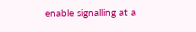enable signalling at a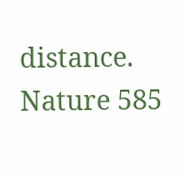distance. Nature 585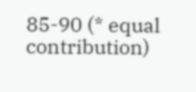85-90 (* equal contribution)